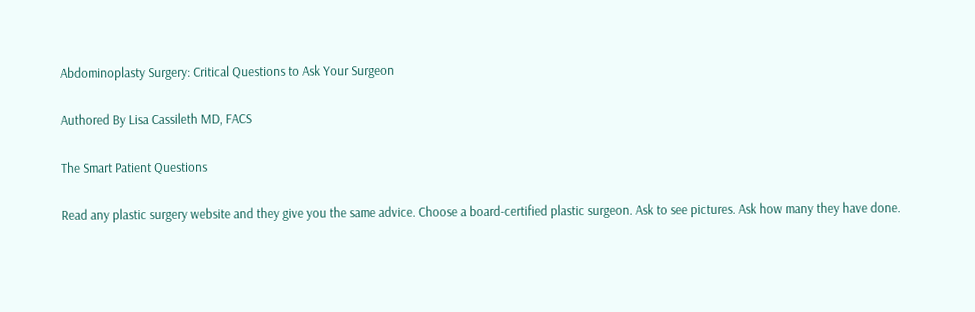Abdominoplasty Surgery: Critical Questions to Ask Your Surgeon

Authored By Lisa Cassileth MD, FACS

The Smart Patient Questions

Read any plastic surgery website and they give you the same advice. Choose a board-certified plastic surgeon. Ask to see pictures. Ask how many they have done.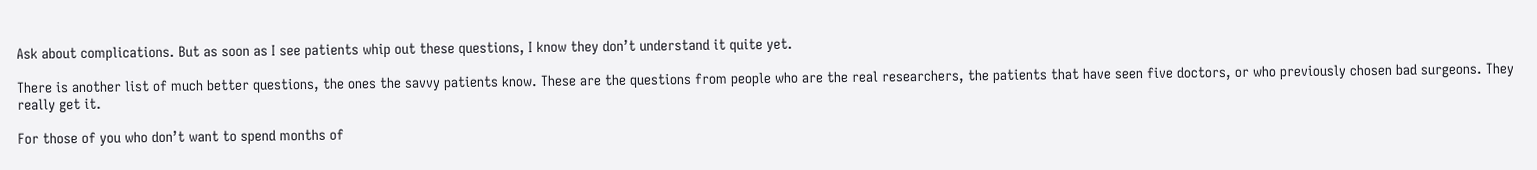Ask about complications. But as soon as I see patients whip out these questions, I know they don’t understand it quite yet.

There is another list of much better questions, the ones the savvy patients know. These are the questions from people who are the real researchers, the patients that have seen five doctors, or who previously chosen bad surgeons. They really get it.

For those of you who don’t want to spend months of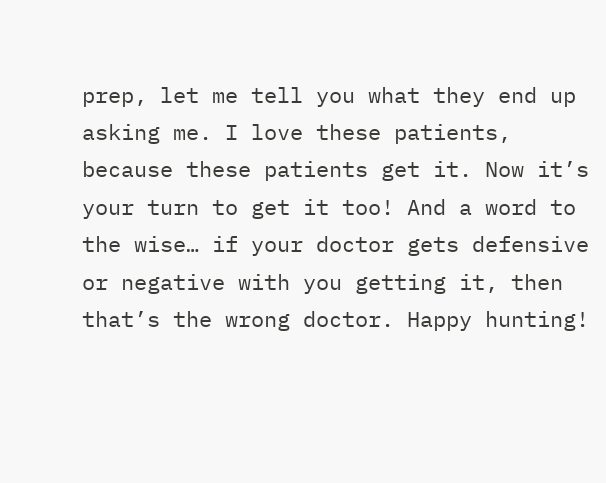prep, let me tell you what they end up asking me. I love these patients, because these patients get it. Now it’s your turn to get it too! And a word to the wise… if your doctor gets defensive or negative with you getting it, then that’s the wrong doctor. Happy hunting!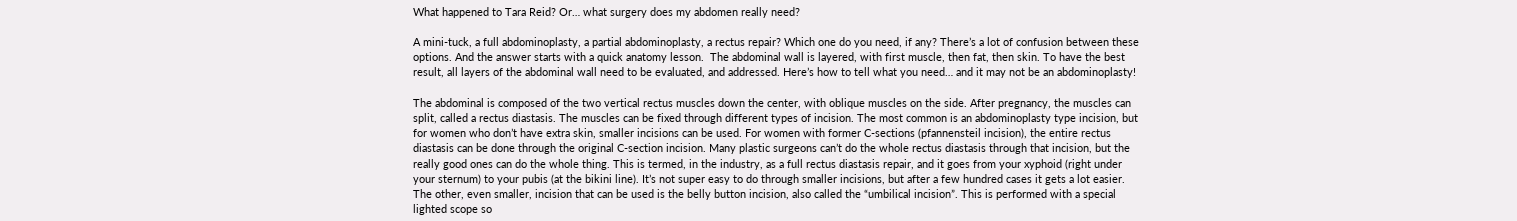What happened to Tara Reid? Or… what surgery does my abdomen really need?

A mini-tuck, a full abdominoplasty, a partial abdominoplasty, a rectus repair? Which one do you need, if any? There’s a lot of confusion between these options. And the answer starts with a quick anatomy lesson.  The abdominal wall is layered, with first muscle, then fat, then skin. To have the best result, all layers of the abdominal wall need to be evaluated, and addressed. Here’s how to tell what you need… and it may not be an abdominoplasty!

The abdominal is composed of the two vertical rectus muscles down the center, with oblique muscles on the side. After pregnancy, the muscles can split, called a rectus diastasis. The muscles can be fixed through different types of incision. The most common is an abdominoplasty type incision, but for women who don’t have extra skin, smaller incisions can be used. For women with former C-sections (pfannensteil incision), the entire rectus diastasis can be done through the original C-section incision. Many plastic surgeons can’t do the whole rectus diastasis through that incision, but the really good ones can do the whole thing. This is termed, in the industry, as a full rectus diastasis repair, and it goes from your xyphoid (right under your sternum) to your pubis (at the bikini line). It’s not super easy to do through smaller incisions, but after a few hundred cases it gets a lot easier. The other, even smaller, incision that can be used is the belly button incision, also called the “umbilical incision”. This is performed with a special lighted scope so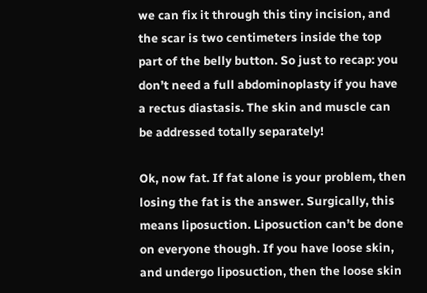we can fix it through this tiny incision, and the scar is two centimeters inside the top part of the belly button. So just to recap: you don’t need a full abdominoplasty if you have a rectus diastasis. The skin and muscle can be addressed totally separately!

Ok, now fat. If fat alone is your problem, then losing the fat is the answer. Surgically, this means liposuction. Liposuction can’t be done on everyone though. If you have loose skin, and undergo liposuction, then the loose skin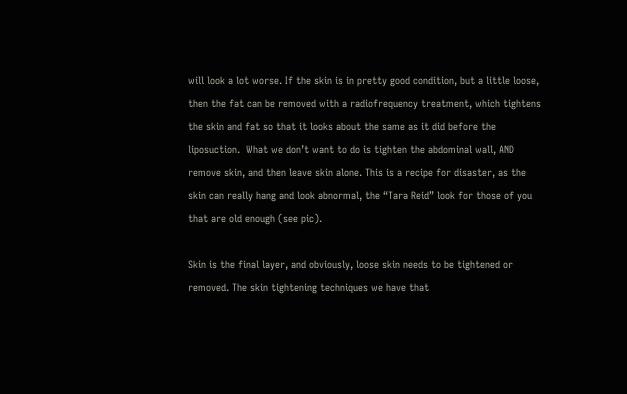will look a lot worse. If the skin is in pretty good condition, but a little loose, then the fat can be removed with a radiofrequency treatment, which tightens the skin and fat so that it looks about the same as it did before the liposuction.  What we don’t want to do is tighten the abdominal wall, AND remove skin, and then leave skin alone. This is a recipe for disaster, as the skin can really hang and look abnormal, the “Tara Reid” look for those of you that are old enough (see pic).

Skin is the final layer, and obviously, loose skin needs to be tightened or removed. The skin tightening techniques we have that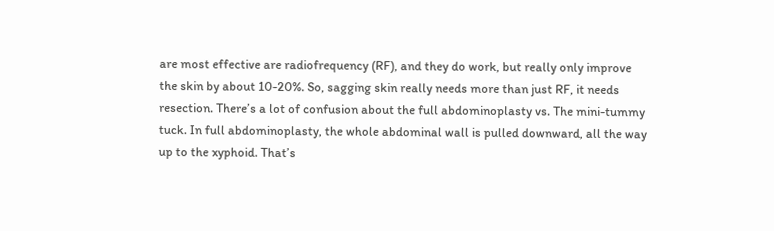are most effective are radiofrequency (RF), and they do work, but really only improve the skin by about 10-20%. So, sagging skin really needs more than just RF, it needs resection. There’s a lot of confusion about the full abdominoplasty vs. The mini-tummy tuck. In full abdominoplasty, the whole abdominal wall is pulled downward, all the way up to the xyphoid. That’s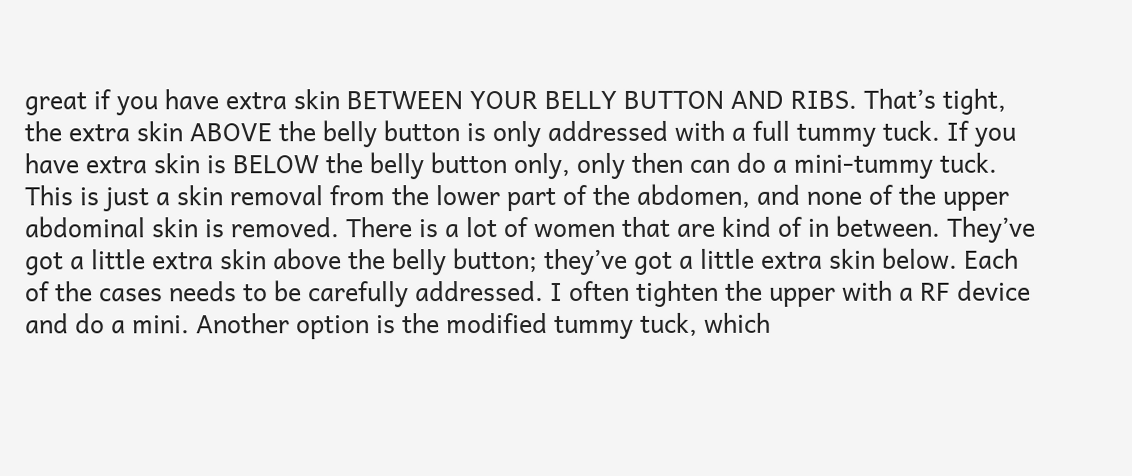great if you have extra skin BETWEEN YOUR BELLY BUTTON AND RIBS. That’s tight, the extra skin ABOVE the belly button is only addressed with a full tummy tuck. If you have extra skin is BELOW the belly button only, only then can do a mini-tummy tuck. This is just a skin removal from the lower part of the abdomen, and none of the upper abdominal skin is removed. There is a lot of women that are kind of in between. They’ve got a little extra skin above the belly button; they’ve got a little extra skin below. Each of the cases needs to be carefully addressed. I often tighten the upper with a RF device and do a mini. Another option is the modified tummy tuck, which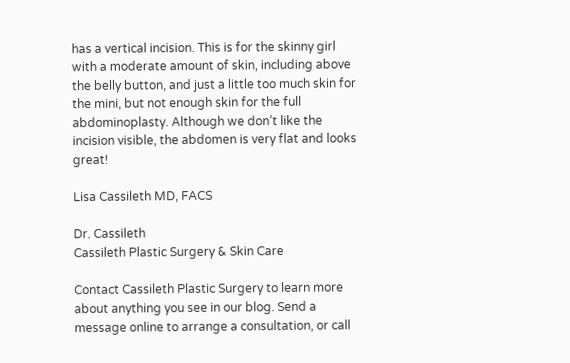has a vertical incision. This is for the skinny girl with a moderate amount of skin, including above the belly button, and just a little too much skin for the mini, but not enough skin for the full abdominoplasty. Although we don’t like the incision visible, the abdomen is very flat and looks great!

Lisa Cassileth MD, FACS

Dr. Cassileth
Cassileth Plastic Surgery & Skin Care

Contact Cassileth Plastic Surgery to learn more about anything you see in our blog. Send a message online to arrange a consultation, or call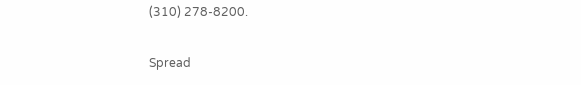(310) 278-8200.

Spread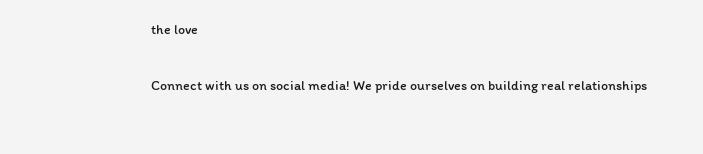the love

Connect with us on social media! We pride ourselves on building real relationships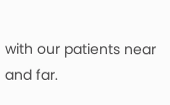with our patients near and far.